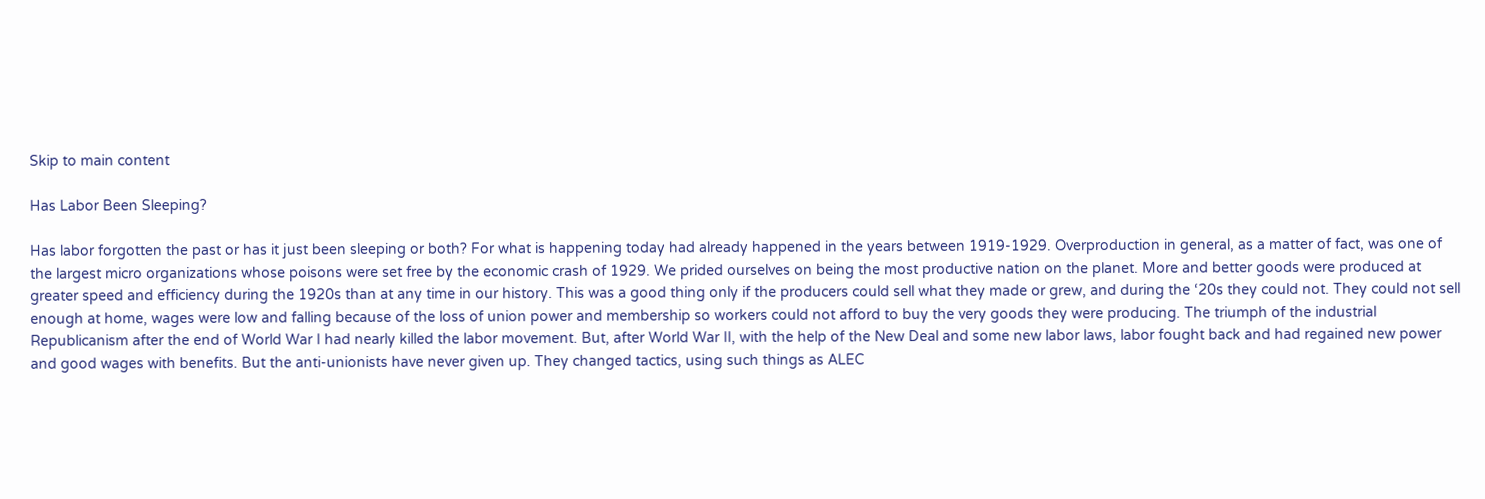Skip to main content

Has Labor Been Sleeping?

Has labor forgotten the past or has it just been sleeping or both? For what is happening today had already happened in the years between 1919-1929. Overproduction in general, as a matter of fact, was one of the largest micro organizations whose poisons were set free by the economic crash of 1929. We prided ourselves on being the most productive nation on the planet. More and better goods were produced at greater speed and efficiency during the 1920s than at any time in our history. This was a good thing only if the producers could sell what they made or grew, and during the ‘20s they could not. They could not sell enough at home, wages were low and falling because of the loss of union power and membership so workers could not afford to buy the very goods they were producing. The triumph of the industrial Republicanism after the end of World War I had nearly killed the labor movement. But, after World War II, with the help of the New Deal and some new labor laws, labor fought back and had regained new power and good wages with benefits. But the anti-unionists have never given up. They changed tactics, using such things as ALEC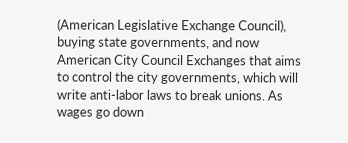(American Legislative Exchange Council), buying state governments, and now American City Council Exchanges that aims to control the city governments, which will write anti-labor laws to break unions. As wages go down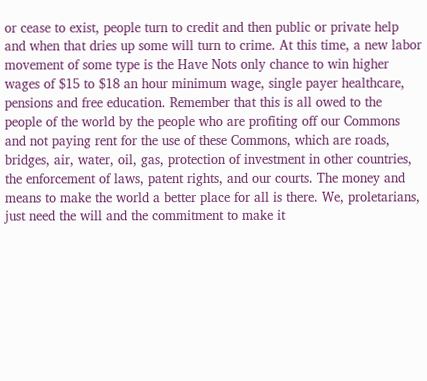or cease to exist, people turn to credit and then public or private help and when that dries up some will turn to crime. At this time, a new labor movement of some type is the Have Nots only chance to win higher wages of $15 to $18 an hour minimum wage, single payer healthcare, pensions and free education. Remember that this is all owed to the people of the world by the people who are profiting off our Commons and not paying rent for the use of these Commons, which are roads, bridges, air, water, oil, gas, protection of investment in other countries, the enforcement of laws, patent rights, and our courts. The money and means to make the world a better place for all is there. We, proletarians, just need the will and the commitment to make it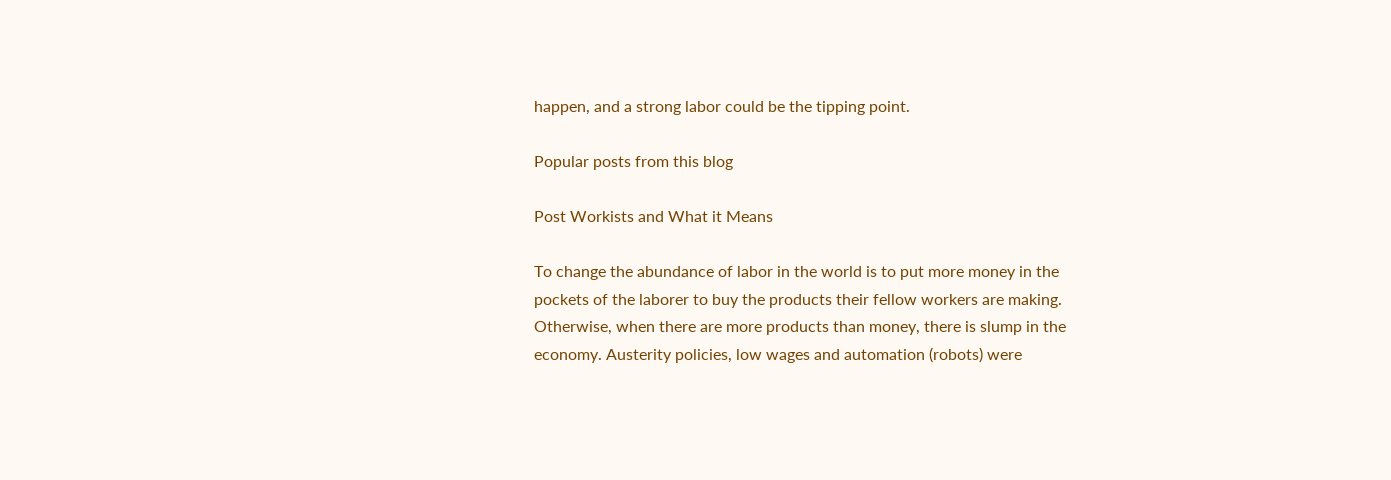happen, and a strong labor could be the tipping point.

Popular posts from this blog

Post Workists and What it Means

To change the abundance of labor in the world is to put more money in the pockets of the laborer to buy the products their fellow workers are making. Otherwise, when there are more products than money, there is slump in the economy. Austerity policies, low wages and automation (robots) were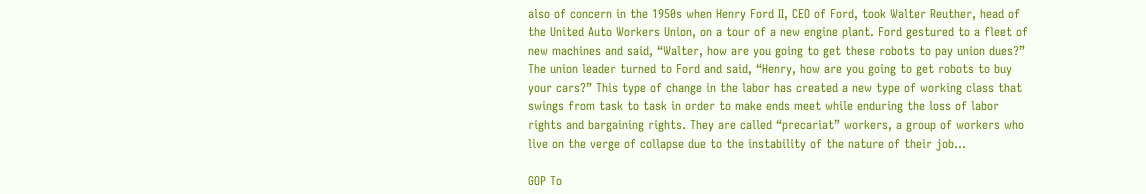also of concern in the 1950s when Henry Ford II, CEO of Ford, took Walter Reuther, head of the United Auto Workers Union, on a tour of a new engine plant. Ford gestured to a fleet of new machines and said, “Walter, how are you going to get these robots to pay union dues?” The union leader turned to Ford and said, “Henry, how are you going to get robots to buy your cars?” This type of change in the labor has created a new type of working class that swings from task to task in order to make ends meet while enduring the loss of labor rights and bargaining rights. They are called “precariat” workers, a group of workers who live on the verge of collapse due to the instability of the nature of their job…

GOP To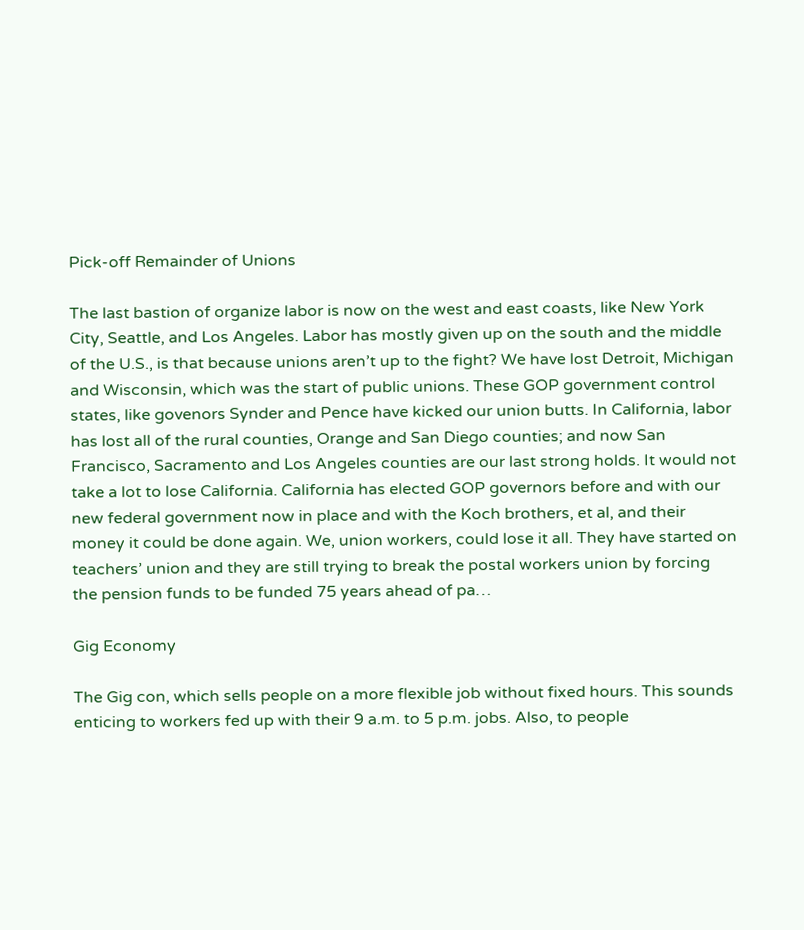Pick-off Remainder of Unions

The last bastion of organize labor is now on the west and east coasts, like New York City, Seattle, and Los Angeles. Labor has mostly given up on the south and the middle of the U.S., is that because unions aren’t up to the fight? We have lost Detroit, Michigan and Wisconsin, which was the start of public unions. These GOP government control states, like govenors Synder and Pence have kicked our union butts. In California, labor has lost all of the rural counties, Orange and San Diego counties; and now San Francisco, Sacramento and Los Angeles counties are our last strong holds. It would not take a lot to lose California. California has elected GOP governors before and with our new federal government now in place and with the Koch brothers, et al, and their money it could be done again. We, union workers, could lose it all. They have started on teachers’ union and they are still trying to break the postal workers union by forcing the pension funds to be funded 75 years ahead of pa…

Gig Economy

The Gig con, which sells people on a more flexible job without fixed hours. This sounds enticing to workers fed up with their 9 a.m. to 5 p.m. jobs. Also, to people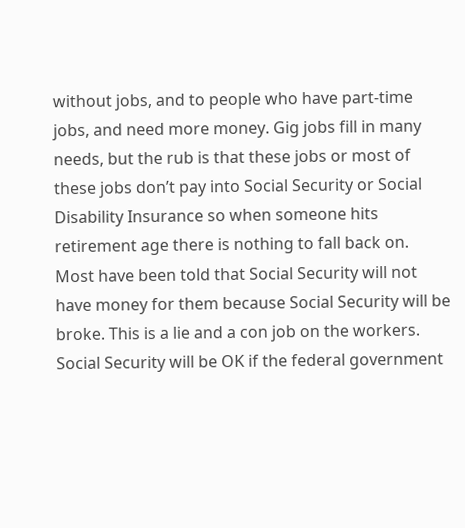without jobs, and to people who have part-time jobs, and need more money. Gig jobs fill in many needs, but the rub is that these jobs or most of these jobs don’t pay into Social Security or Social Disability Insurance so when someone hits retirement age there is nothing to fall back on. Most have been told that Social Security will not have money for them because Social Security will be broke. This is a lie and a con job on the workers. Social Security will be OK if the federal government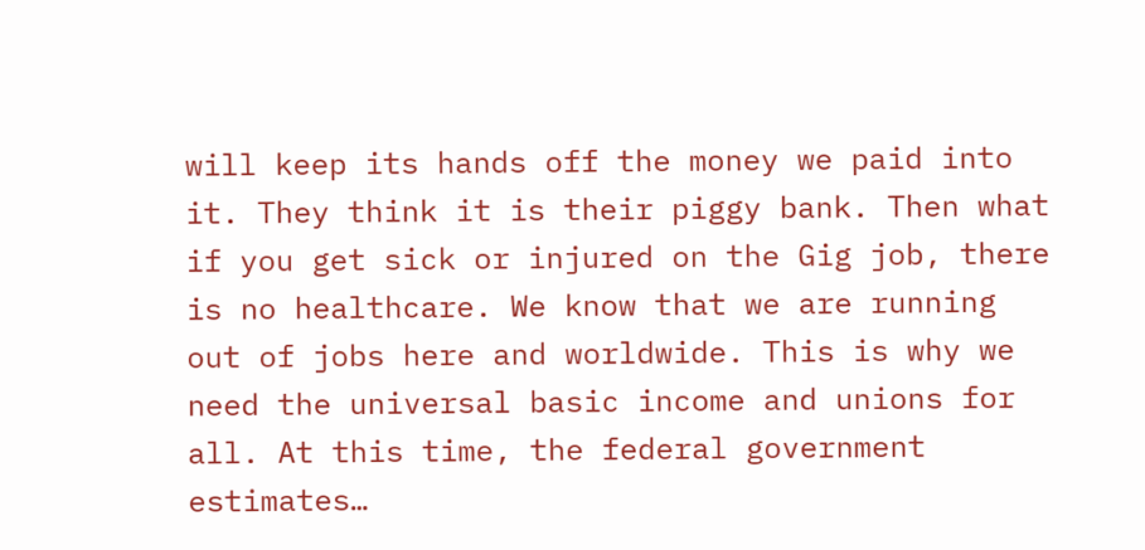will keep its hands off the money we paid into it. They think it is their piggy bank. Then what if you get sick or injured on the Gig job, there is no healthcare. We know that we are running out of jobs here and worldwide. This is why we need the universal basic income and unions for all. At this time, the federal government estimates…